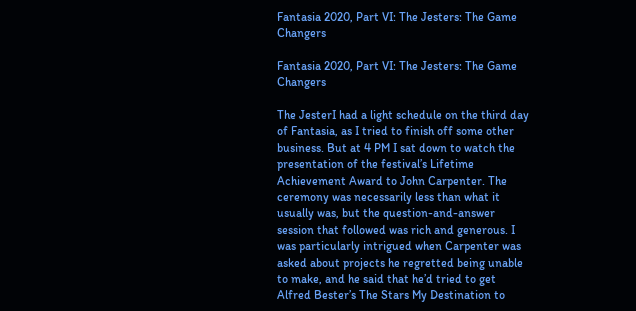Fantasia 2020, Part VI: The Jesters: The Game Changers

Fantasia 2020, Part VI: The Jesters: The Game Changers

The JesterI had a light schedule on the third day of Fantasia, as I tried to finish off some other business. But at 4 PM I sat down to watch the presentation of the festival’s Lifetime Achievement Award to John Carpenter. The ceremony was necessarily less than what it usually was, but the question-and-answer session that followed was rich and generous. I was particularly intrigued when Carpenter was asked about projects he regretted being unable to make, and he said that he’d tried to get Alfred Bester’s The Stars My Destination to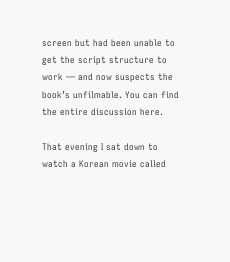screen but had been unable to get the script structure to work — and now suspects the book’s unfilmable. You can find the entire discussion here.

That evening I sat down to watch a Korean movie called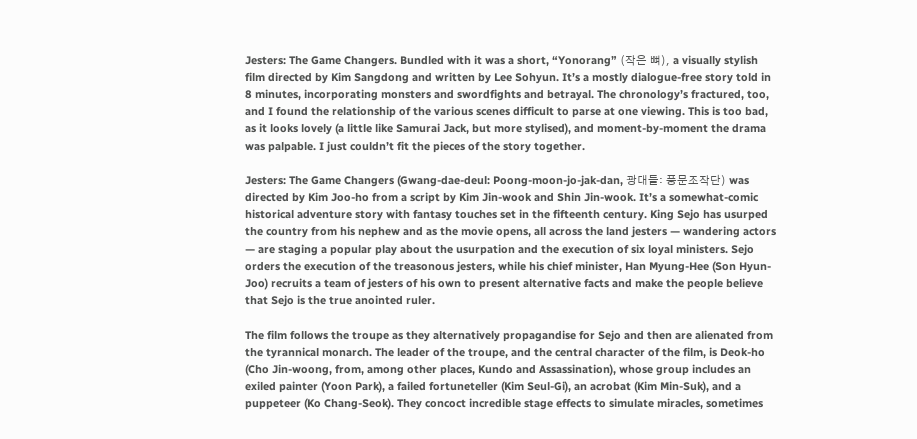Jesters: The Game Changers. Bundled with it was a short, “Yonorang” (작은 뼈), a visually stylish film directed by Kim Sangdong and written by Lee Sohyun. It’s a mostly dialogue-free story told in 8 minutes, incorporating monsters and swordfights and betrayal. The chronology’s fractured, too, and I found the relationship of the various scenes difficult to parse at one viewing. This is too bad, as it looks lovely (a little like Samurai Jack, but more stylised), and moment-by-moment the drama was palpable. I just couldn’t fit the pieces of the story together.

Jesters: The Game Changers (Gwang-dae-deul: Poong-moon-jo-jak-dan, 광대들: 풍문조작단) was directed by Kim Joo-ho from a script by Kim Jin-wook and Shin Jin-wook. It’s a somewhat-comic historical adventure story with fantasy touches set in the fifteenth century. King Sejo has usurped the country from his nephew and as the movie opens, all across the land jesters — wandering actors — are staging a popular play about the usurpation and the execution of six loyal ministers. Sejo orders the execution of the treasonous jesters, while his chief minister, Han Myung-Hee (Son Hyun-Joo) recruits a team of jesters of his own to present alternative facts and make the people believe that Sejo is the true anointed ruler.

The film follows the troupe as they alternatively propagandise for Sejo and then are alienated from the tyrannical monarch. The leader of the troupe, and the central character of the film, is Deok-ho (Cho Jin-woong, from, among other places, Kundo and Assassination), whose group includes an exiled painter (Yoon Park), a failed fortuneteller (Kim Seul-Gi), an acrobat (Kim Min-Suk), and a puppeteer (Ko Chang-Seok). They concoct incredible stage effects to simulate miracles, sometimes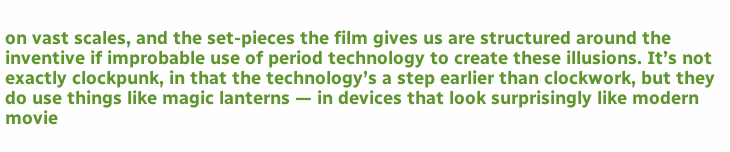on vast scales, and the set-pieces the film gives us are structured around the inventive if improbable use of period technology to create these illusions. It’s not exactly clockpunk, in that the technology’s a step earlier than clockwork, but they do use things like magic lanterns — in devices that look surprisingly like modern movie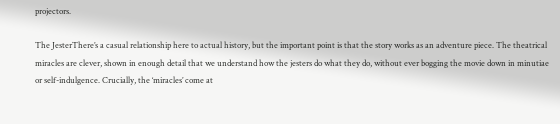projectors.

The JesterThere’s a casual relationship here to actual history, but the important point is that the story works as an adventure piece. The theatrical miracles are clever, shown in enough detail that we understand how the jesters do what they do, without ever bogging the movie down in minutiae or self-indulgence. Crucially, the ‘miracles’ come at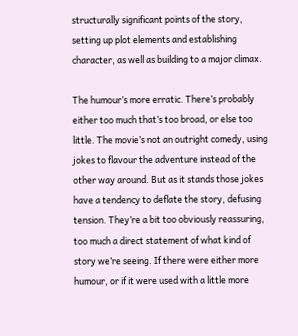structurally significant points of the story, setting up plot elements and establishing character, as well as building to a major climax.

The humour’s more erratic. There’s probably either too much that’s too broad, or else too little. The movie’s not an outright comedy, using jokes to flavour the adventure instead of the other way around. But as it stands those jokes have a tendency to deflate the story, defusing tension. They’re a bit too obviously reassuring, too much a direct statement of what kind of story we’re seeing. If there were either more humour, or if it were used with a little more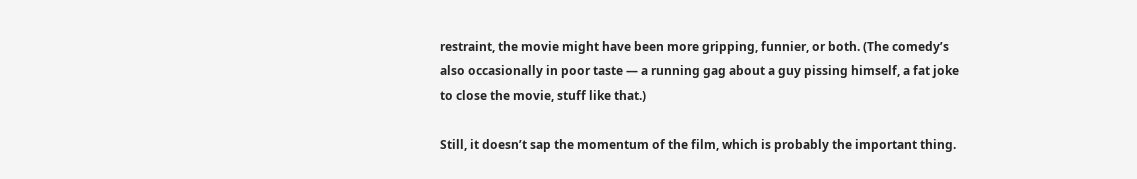restraint, the movie might have been more gripping, funnier, or both. (The comedy’s also occasionally in poor taste — a running gag about a guy pissing himself, a fat joke to close the movie, stuff like that.)

Still, it doesn’t sap the momentum of the film, which is probably the important thing.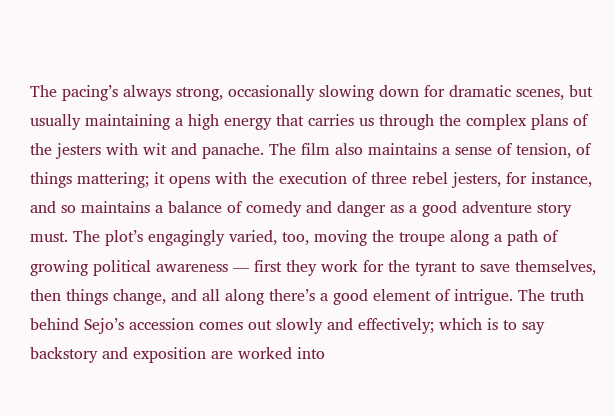The pacing’s always strong, occasionally slowing down for dramatic scenes, but usually maintaining a high energy that carries us through the complex plans of the jesters with wit and panache. The film also maintains a sense of tension, of things mattering; it opens with the execution of three rebel jesters, for instance, and so maintains a balance of comedy and danger as a good adventure story must. The plot’s engagingly varied, too, moving the troupe along a path of growing political awareness — first they work for the tyrant to save themselves, then things change, and all along there’s a good element of intrigue. The truth behind Sejo’s accession comes out slowly and effectively; which is to say backstory and exposition are worked into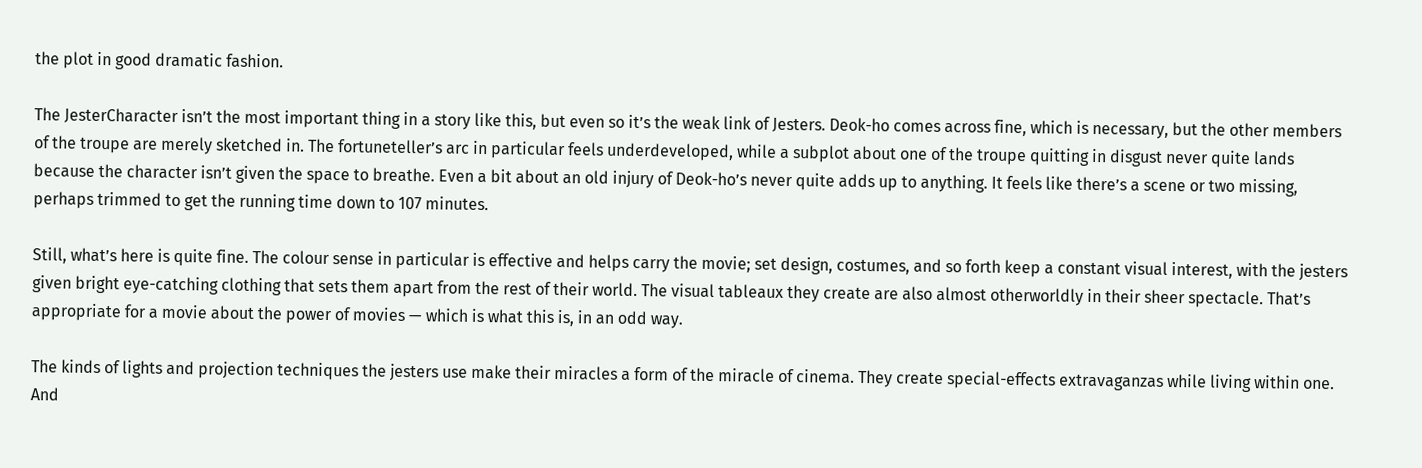the plot in good dramatic fashion.

The JesterCharacter isn’t the most important thing in a story like this, but even so it’s the weak link of Jesters. Deok-ho comes across fine, which is necessary, but the other members of the troupe are merely sketched in. The fortuneteller’s arc in particular feels underdeveloped, while a subplot about one of the troupe quitting in disgust never quite lands because the character isn’t given the space to breathe. Even a bit about an old injury of Deok-ho’s never quite adds up to anything. It feels like there’s a scene or two missing, perhaps trimmed to get the running time down to 107 minutes.

Still, what’s here is quite fine. The colour sense in particular is effective and helps carry the movie; set design, costumes, and so forth keep a constant visual interest, with the jesters given bright eye-catching clothing that sets them apart from the rest of their world. The visual tableaux they create are also almost otherworldly in their sheer spectacle. That’s appropriate for a movie about the power of movies — which is what this is, in an odd way.

The kinds of lights and projection techniques the jesters use make their miracles a form of the miracle of cinema. They create special-effects extravaganzas while living within one. And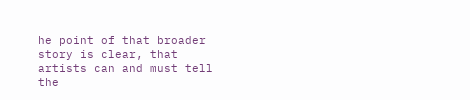he point of that broader story is clear, that artists can and must tell the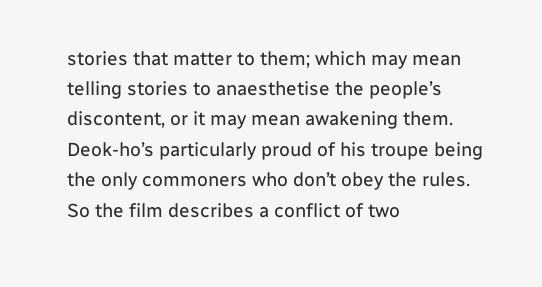stories that matter to them; which may mean telling stories to anaesthetise the people’s discontent, or it may mean awakening them. Deok-ho’s particularly proud of his troupe being the only commoners who don’t obey the rules. So the film describes a conflict of two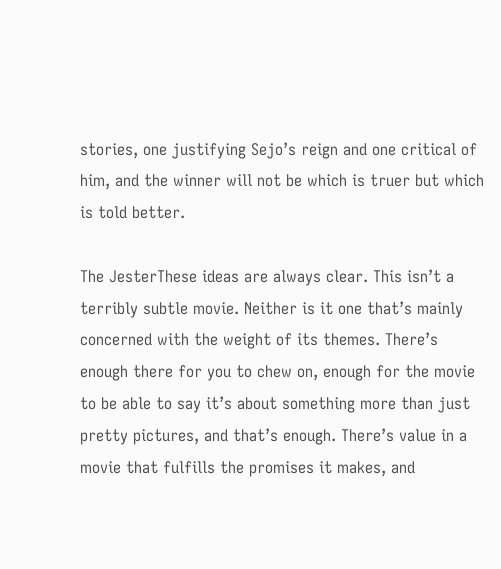stories, one justifying Sejo’s reign and one critical of him, and the winner will not be which is truer but which is told better.

The JesterThese ideas are always clear. This isn’t a terribly subtle movie. Neither is it one that’s mainly concerned with the weight of its themes. There’s enough there for you to chew on, enough for the movie to be able to say it’s about something more than just pretty pictures, and that’s enough. There’s value in a movie that fulfills the promises it makes, and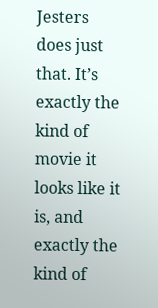Jesters does just that. It’s exactly the kind of movie it looks like it is, and exactly the kind of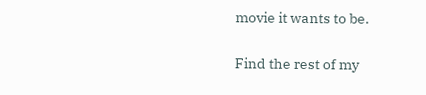movie it wants to be.

Find the rest of my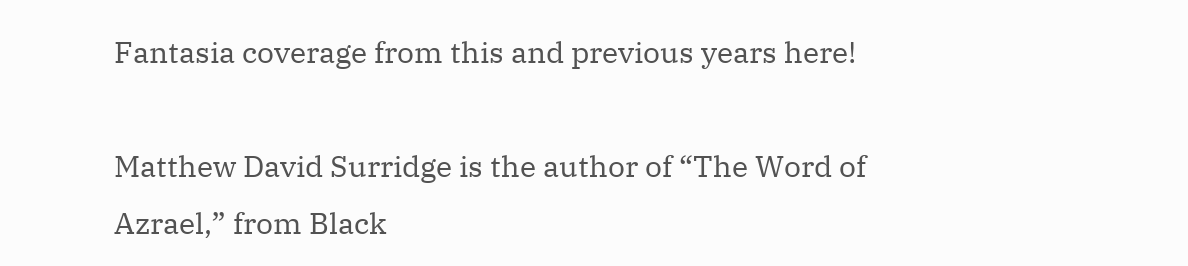Fantasia coverage from this and previous years here!

Matthew David Surridge is the author of “The Word of Azrael,” from Black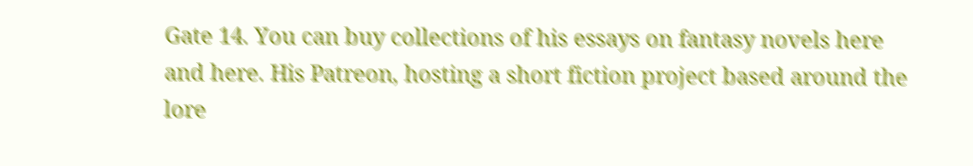Gate 14. You can buy collections of his essays on fantasy novels here and here. His Patreon, hosting a short fiction project based around the lore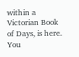within a Victorian Book of Days, is here. You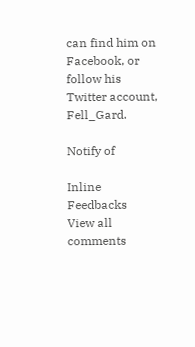can find him on Facebook, or follow his Twitter account, Fell_Gard.

Notify of

Inline Feedbacks
View all comments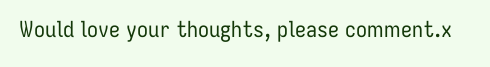Would love your thoughts, please comment.x